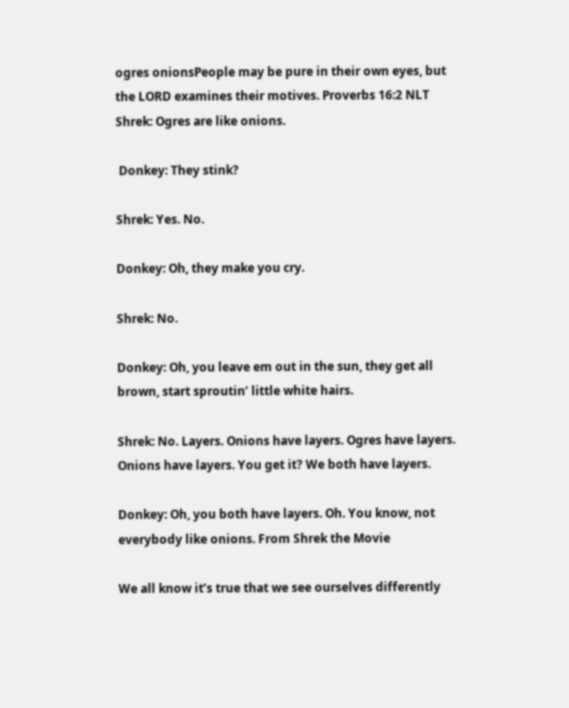ogres onionsPeople may be pure in their own eyes, but the LORD examines their motives. Proverbs 16:2 NLT
Shrek: Ogres are like onions.

 Donkey: They stink?

Shrek: Yes. No.

Donkey: Oh, they make you cry.

Shrek: No.

Donkey: Oh, you leave em out in the sun, they get all brown, start sproutin’ little white hairs.

Shrek: No. Layers. Onions have layers. Ogres have layers. Onions have layers. You get it? We both have layers.

Donkey: Oh, you both have layers. Oh. You know, not everybody like onions. From Shrek the Movie

We all know it’s true that we see ourselves differently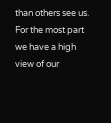than others see us. For the most part we have a high view of our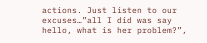actions. Just listen to our excuses…”all I did was say hello, what is her problem?”,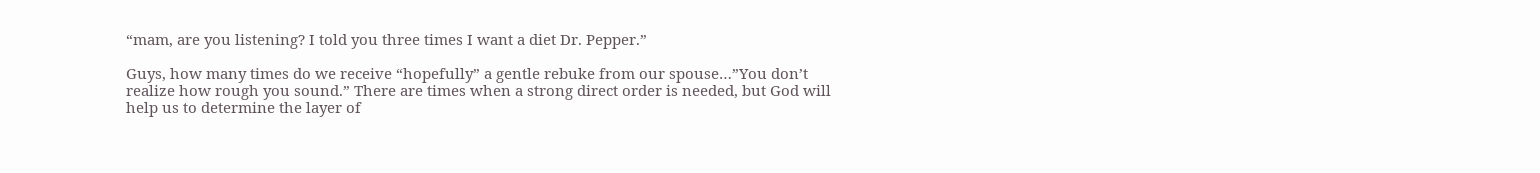“mam, are you listening? I told you three times I want a diet Dr. Pepper.”

Guys, how many times do we receive “hopefully” a gentle rebuke from our spouse…”You don’t realize how rough you sound.” There are times when a strong direct order is needed, but God will help us to determine the layer of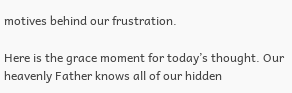motives behind our frustration.

Here is the grace moment for today’s thought. Our heavenly Father knows all of our hidden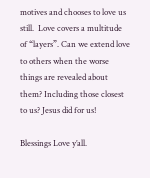motives and chooses to love us still.  Love covers a multitude of “layers”. Can we extend love to others when the worse things are revealed about them? Including those closest to us? Jesus did for us!

Blessings Love y’all.